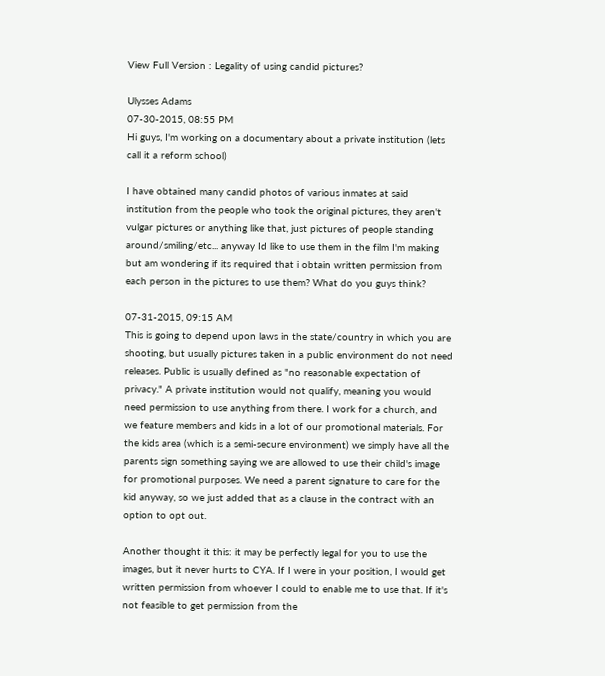View Full Version : Legality of using candid pictures?

Ulysses Adams
07-30-2015, 08:55 PM
Hi guys, I'm working on a documentary about a private institution (lets call it a reform school)

I have obtained many candid photos of various inmates at said institution from the people who took the original pictures, they aren't vulgar pictures or anything like that, just pictures of people standing around/smiling/etc... anyway Id like to use them in the film I'm making but am wondering if its required that i obtain written permission from each person in the pictures to use them? What do you guys think?

07-31-2015, 09:15 AM
This is going to depend upon laws in the state/country in which you are shooting, but usually pictures taken in a public environment do not need releases. Public is usually defined as "no reasonable expectation of privacy." A private institution would not qualify, meaning you would need permission to use anything from there. I work for a church, and we feature members and kids in a lot of our promotional materials. For the kids area (which is a semi-secure environment) we simply have all the parents sign something saying we are allowed to use their child's image for promotional purposes. We need a parent signature to care for the kid anyway, so we just added that as a clause in the contract with an option to opt out.

Another thought it this: it may be perfectly legal for you to use the images, but it never hurts to CYA. If I were in your position, I would get written permission from whoever I could to enable me to use that. If it's not feasible to get permission from the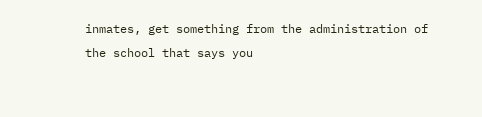inmates, get something from the administration of the school that says you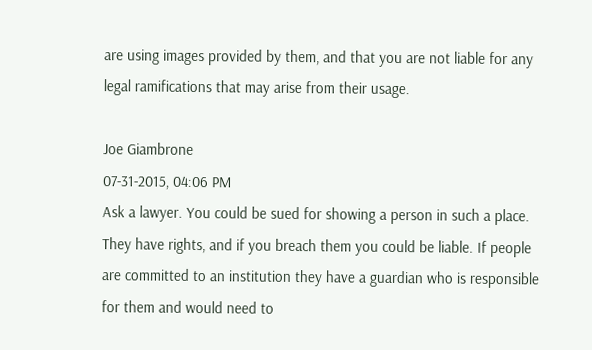are using images provided by them, and that you are not liable for any legal ramifications that may arise from their usage.

Joe Giambrone
07-31-2015, 04:06 PM
Ask a lawyer. You could be sued for showing a person in such a place. They have rights, and if you breach them you could be liable. If people are committed to an institution they have a guardian who is responsible for them and would need to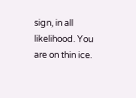sign, in all likelihood. You are on thin ice.